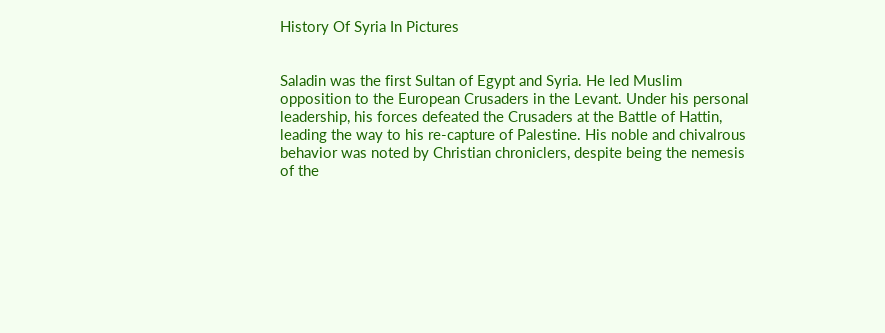History Of Syria In Pictures


Saladin was the first Sultan of Egypt and Syria. He led Muslim opposition to the European Crusaders in the Levant. Under his personal leadership, his forces defeated the Crusaders at the Battle of Hattin, leading the way to his re-capture of Palestine. His noble and chivalrous behavior was noted by Christian chroniclers, despite being the nemesis of the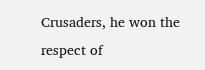Crusaders, he won the respect of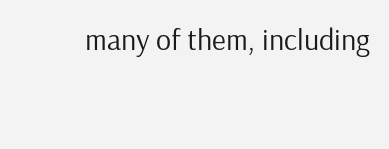many of them, including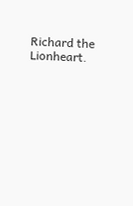Richard the Lionheart.